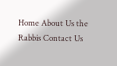Home About Us the Rabbis Contact Us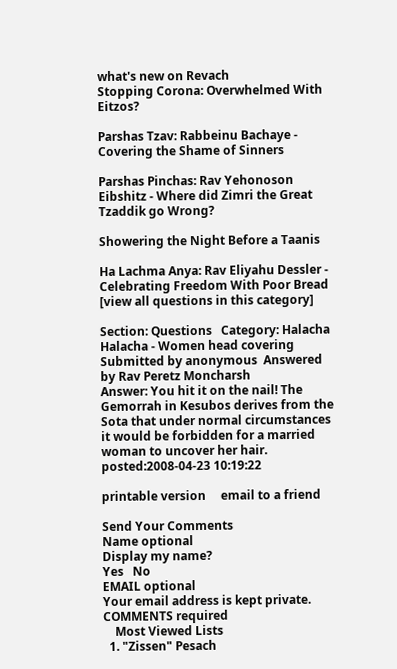what's new on Revach
Stopping Corona: Overwhelmed With Eitzos?

Parshas Tzav: Rabbeinu Bachaye - Covering the Shame of Sinners

Parshas Pinchas: Rav Yehonoson Eibshitz - Where did Zimri the Great Tzaddik go Wrong?

Showering the Night Before a Taanis

Ha Lachma Anya: Rav Eliyahu Dessler - Celebrating Freedom With Poor Bread
[view all questions in this category]

Section: Questions   Category: Halacha
Halacha - Women head covering
Submitted by anonymous  Answered by Rav Peretz Moncharsh
Answer: You hit it on the nail! The Gemorrah in Kesubos derives from the Sota that under normal circumstances it would be forbidden for a married woman to uncover her hair.
posted:2008-04-23 10:19:22

printable version     email to a friend

Send Your Comments
Name optional
Display my name?
Yes   No
EMAIL optional
Your email address is kept private.
COMMENTS required
    Most Viewed Lists
  1. "Zissen" Pesach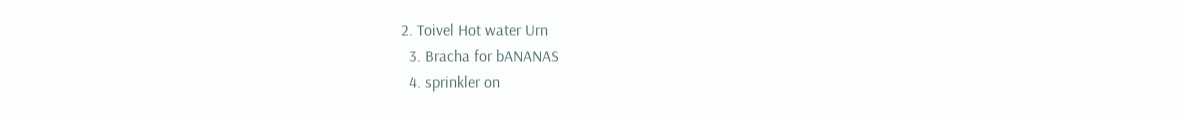2. Toivel Hot water Urn
  3. Bracha for bANANAS
  4. sprinkler on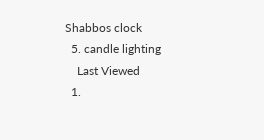Shabbos clock
  5. candle lighting
    Last Viewed
  1.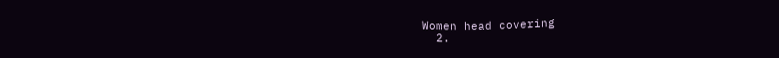Women head covering
  2.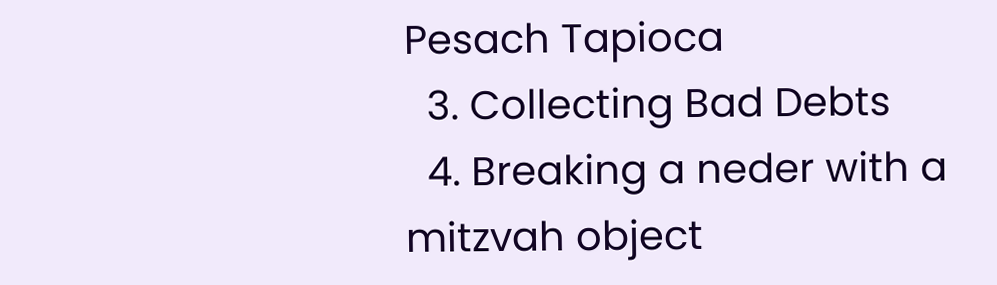Pesach Tapioca
  3. Collecting Bad Debts
  4. Breaking a neder with a mitzvah object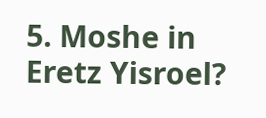5. Moshe in Eretz Yisroel?